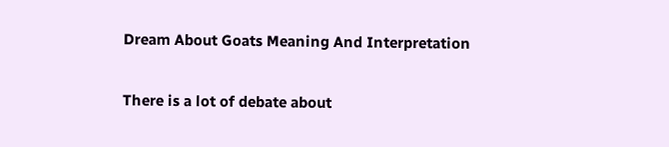Dream About Goats Meaning And Interpretation

There is a lot of debate about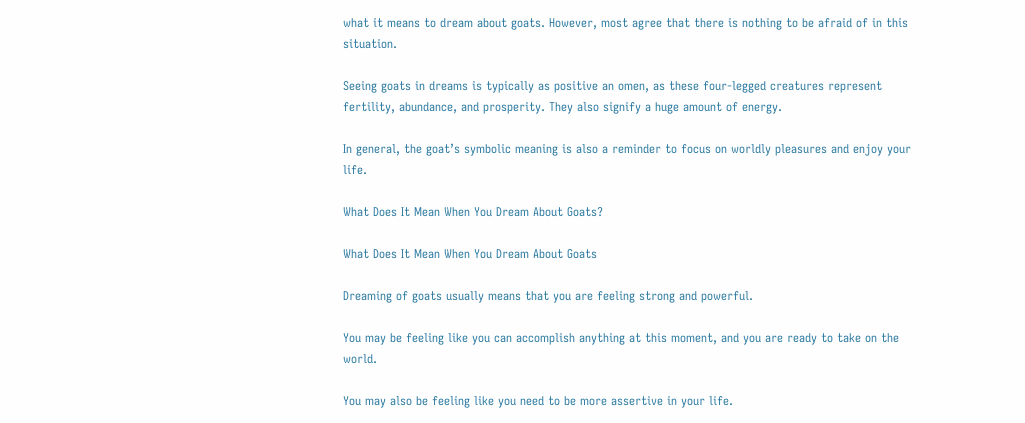what it means to dream about goats. However, most agree that there is nothing to be afraid of in this situation.

Seeing goats in dreams is typically as positive an omen, as these four-legged creatures represent fertility, abundance, and prosperity. They also signify a huge amount of energy.

In general, the goat’s symbolic meaning is also a reminder to focus on worldly pleasures and enjoy your life.

What Does It Mean When You Dream About Goats?

What Does It Mean When You Dream About Goats

Dreaming of goats usually means that you are feeling strong and powerful.

You may be feeling like you can accomplish anything at this moment, and you are ready to take on the world.

You may also be feeling like you need to be more assertive in your life.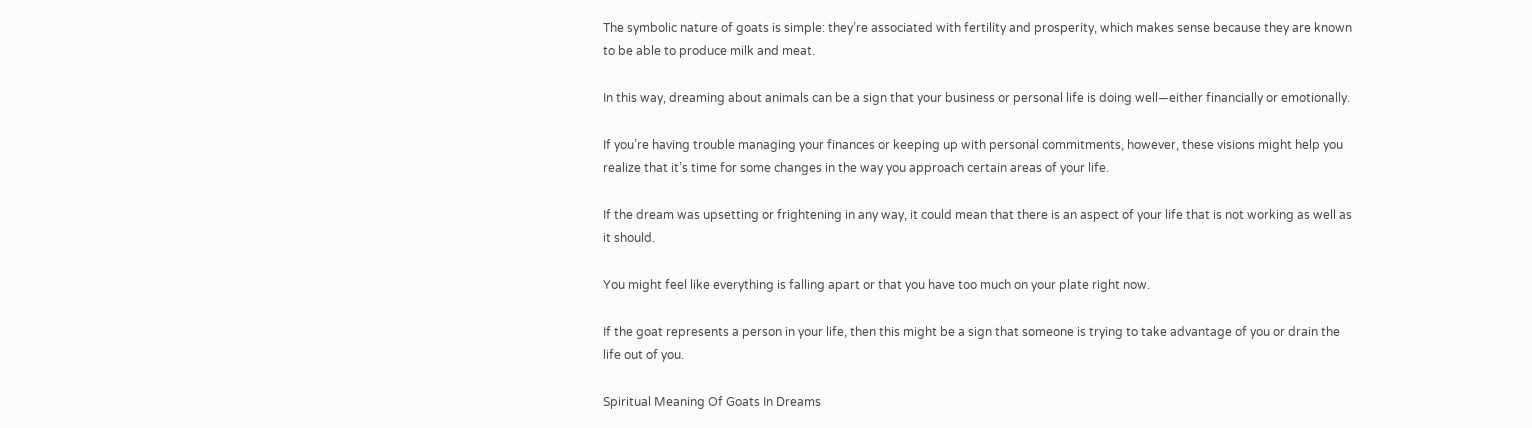The symbolic nature of goats is simple: they’re associated with fertility and prosperity, which makes sense because they are known to be able to produce milk and meat.

In this way, dreaming about animals can be a sign that your business or personal life is doing well—either financially or emotionally.

If you’re having trouble managing your finances or keeping up with personal commitments, however, these visions might help you realize that it’s time for some changes in the way you approach certain areas of your life.

If the dream was upsetting or frightening in any way, it could mean that there is an aspect of your life that is not working as well as it should.

You might feel like everything is falling apart or that you have too much on your plate right now.

If the goat represents a person in your life, then this might be a sign that someone is trying to take advantage of you or drain the life out of you.

Spiritual Meaning Of Goats In Dreams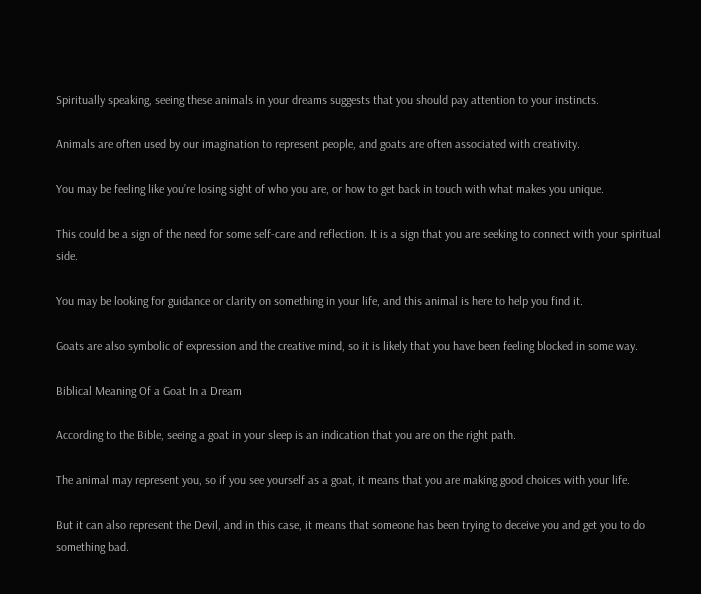Spiritually speaking, seeing these animals in your dreams suggests that you should pay attention to your instincts.

Animals are often used by our imagination to represent people, and goats are often associated with creativity.

You may be feeling like you’re losing sight of who you are, or how to get back in touch with what makes you unique.

This could be a sign of the need for some self-care and reflection. It is a sign that you are seeking to connect with your spiritual side.

You may be looking for guidance or clarity on something in your life, and this animal is here to help you find it.

Goats are also symbolic of expression and the creative mind, so it is likely that you have been feeling blocked in some way.

Biblical Meaning Of a Goat In a Dream

According to the Bible, seeing a goat in your sleep is an indication that you are on the right path.

The animal may represent you, so if you see yourself as a goat, it means that you are making good choices with your life.

But it can also represent the Devil, and in this case, it means that someone has been trying to deceive you and get you to do something bad.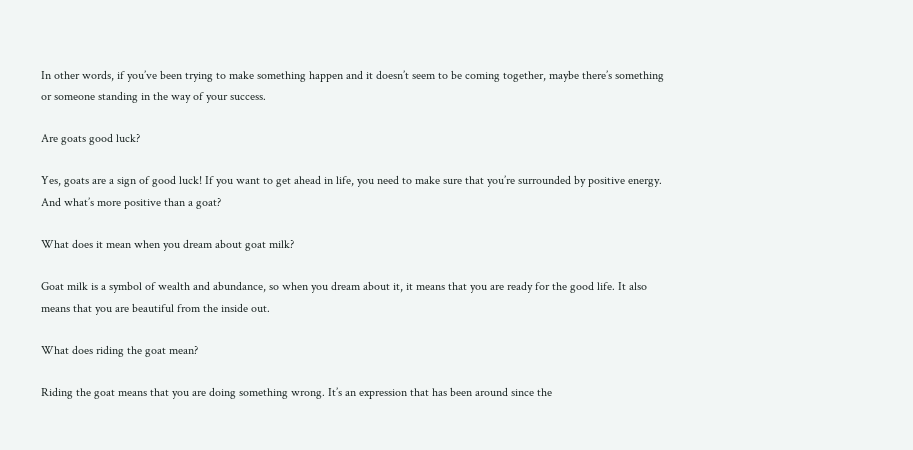In other words, if you’ve been trying to make something happen and it doesn’t seem to be coming together, maybe there’s something or someone standing in the way of your success.

Are goats good luck?

Yes, goats are a sign of good luck! If you want to get ahead in life, you need to make sure that you’re surrounded by positive energy. And what’s more positive than a goat?

What does it mean when you dream about goat milk?

Goat milk is a symbol of wealth and abundance, so when you dream about it, it means that you are ready for the good life. It also means that you are beautiful from the inside out.

What does riding the goat mean?

Riding the goat means that you are doing something wrong. It’s an expression that has been around since the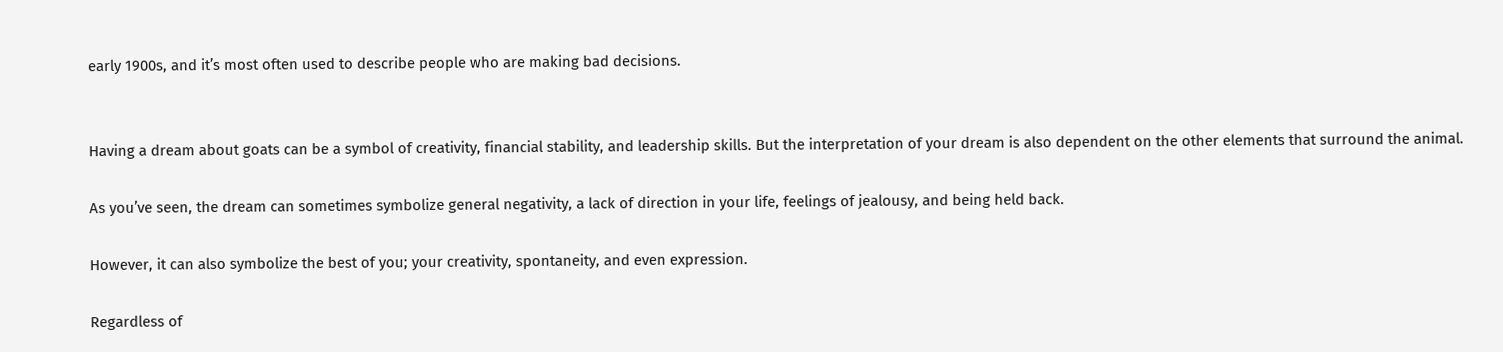early 1900s, and it’s most often used to describe people who are making bad decisions.


Having a dream about goats can be a symbol of creativity, financial stability, and leadership skills. But the interpretation of your dream is also dependent on the other elements that surround the animal.

As you’ve seen, the dream can sometimes symbolize general negativity, a lack of direction in your life, feelings of jealousy, and being held back.

However, it can also symbolize the best of you; your creativity, spontaneity, and even expression.

Regardless of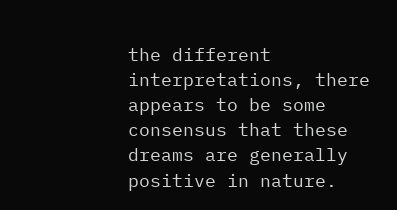the different interpretations, there appears to be some consensus that these dreams are generally positive in nature.